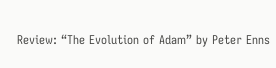Review: “The Evolution of Adam” by Peter Enns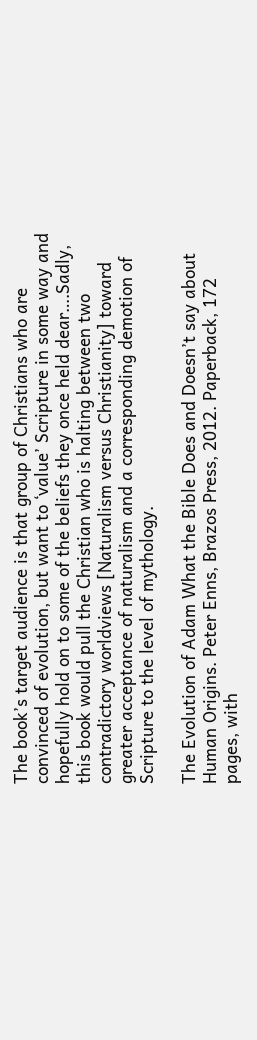The book’s target audience is that group of Christians who are convinced of evolution, but want to ‘value’ Scripture in some way and hopefully hold on to some of the beliefs they once held dear….Sadly, this book would pull the Christian who is halting between two contradictory worldviews [Naturalism versus Christianity] toward greater acceptance of naturalism and a corresponding demotion of Scripture to the level of mythology.

The Evolution of Adam What the Bible Does and Doesn’t say about Human Origins. Peter Enns, Brazos Press, 2012. Paperback, 172 pages, with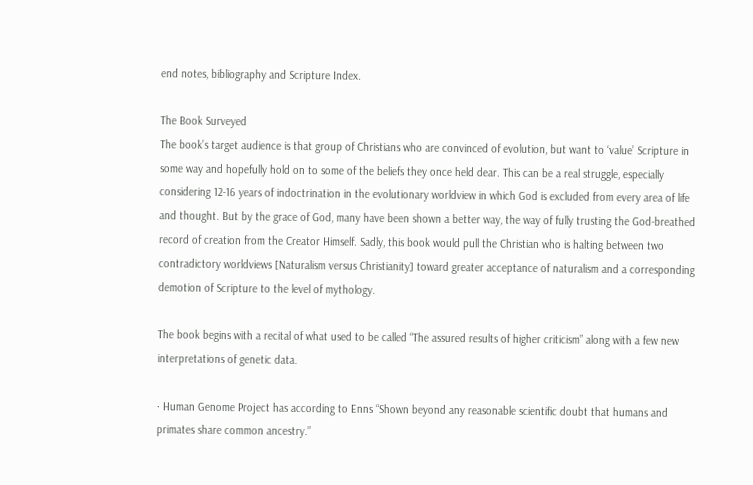end notes, bibliography and Scripture Index.

The Book Surveyed
The book’s target audience is that group of Christians who are convinced of evolution, but want to ‘value’ Scripture in some way and hopefully hold on to some of the beliefs they once held dear. This can be a real struggle, especially considering 12-16 years of indoctrination in the evolutionary worldview in which God is excluded from every area of life and thought. But by the grace of God, many have been shown a better way, the way of fully trusting the God-breathed record of creation from the Creator Himself. Sadly, this book would pull the Christian who is halting between two contradictory worldviews [Naturalism versus Christianity] toward greater acceptance of naturalism and a corresponding demotion of Scripture to the level of mythology.

The book begins with a recital of what used to be called “The assured results of higher criticism” along with a few new interpretations of genetic data.

· Human Genome Project has according to Enns “Shown beyond any reasonable scientific doubt that humans and primates share common ancestry.”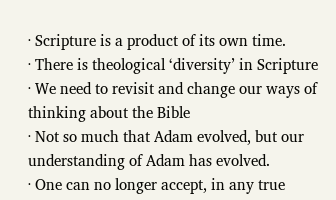· Scripture is a product of its own time.
· There is theological ‘diversity’ in Scripture
· We need to revisit and change our ways of thinking about the Bible
· Not so much that Adam evolved, but our understanding of Adam has evolved.
· One can no longer accept, in any true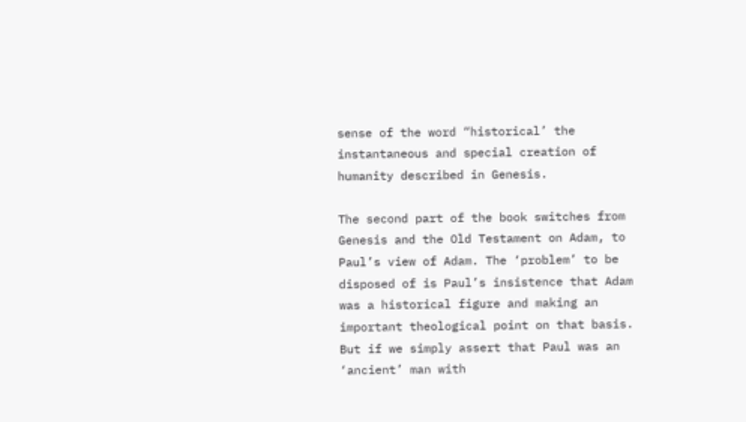sense of the word “historical’ the instantaneous and special creation of humanity described in Genesis.

The second part of the book switches from Genesis and the Old Testament on Adam, to Paul’s view of Adam. The ‘problem’ to be disposed of is Paul’s insistence that Adam was a historical figure and making an important theological point on that basis. But if we simply assert that Paul was an ‘ancient’ man with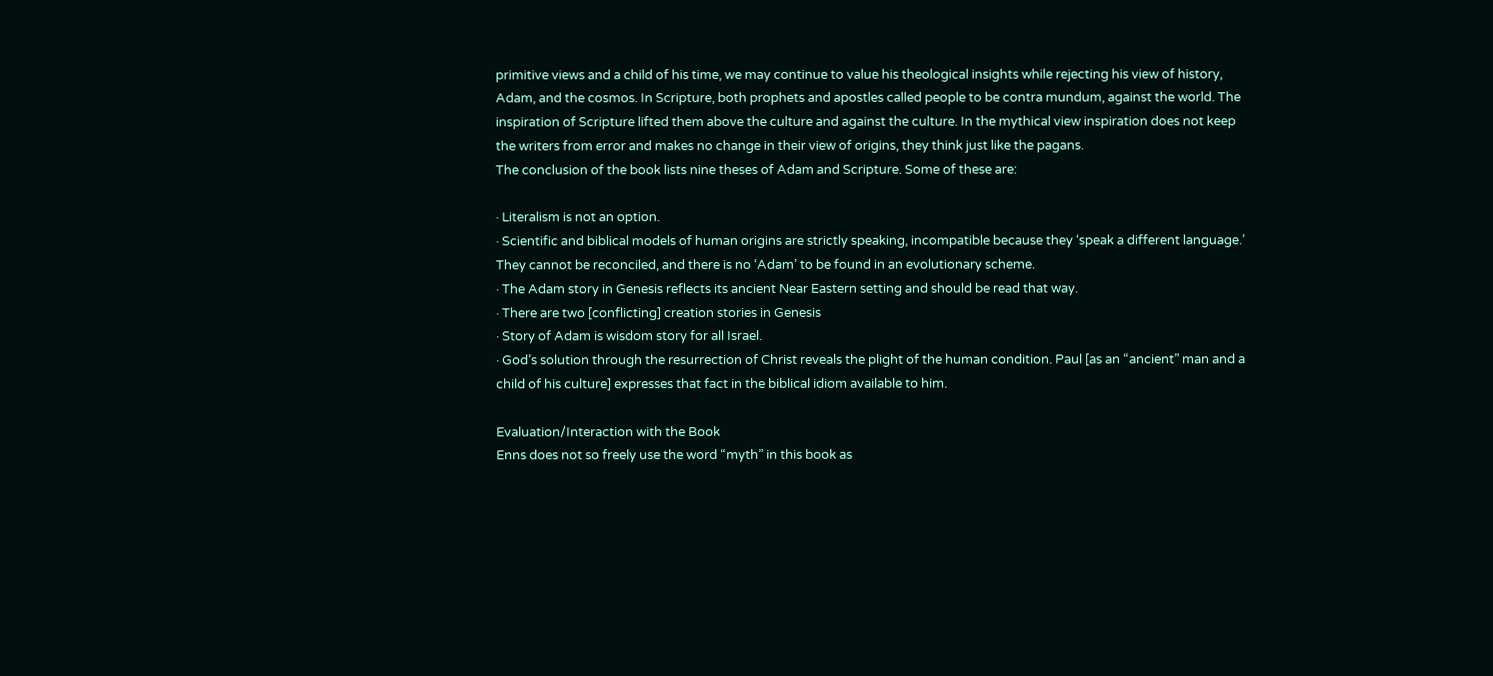primitive views and a child of his time, we may continue to value his theological insights while rejecting his view of history, Adam, and the cosmos. In Scripture, both prophets and apostles called people to be contra mundum, against the world. The inspiration of Scripture lifted them above the culture and against the culture. In the mythical view inspiration does not keep the writers from error and makes no change in their view of origins, they think just like the pagans.
The conclusion of the book lists nine theses of Adam and Scripture. Some of these are:

· Literalism is not an option.
· Scientific and biblical models of human origins are strictly speaking, incompatible because they ‘speak a different language.’ They cannot be reconciled, and there is no ‘Adam’ to be found in an evolutionary scheme.
· The Adam story in Genesis reflects its ancient Near Eastern setting and should be read that way.
· There are two [conflicting] creation stories in Genesis
· Story of Adam is wisdom story for all Israel.
· God’s solution through the resurrection of Christ reveals the plight of the human condition. Paul [as an “ancient” man and a child of his culture] expresses that fact in the biblical idiom available to him.

Evaluation/Interaction with the Book
Enns does not so freely use the word “myth” in this book as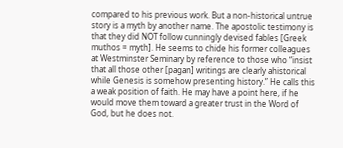compared to his previous work. But a non-historical untrue story is a myth by another name. The apostolic testimony is that they did NOT follow cunningly devised fables [Greek muthos = myth]. He seems to chide his former colleagues at Westminster Seminary by reference to those who “insist that all those other [pagan] writings are clearly ahistorical while Genesis is somehow presenting history.” He calls this a weak position of faith. He may have a point here, if he would move them toward a greater trust in the Word of God, but he does not.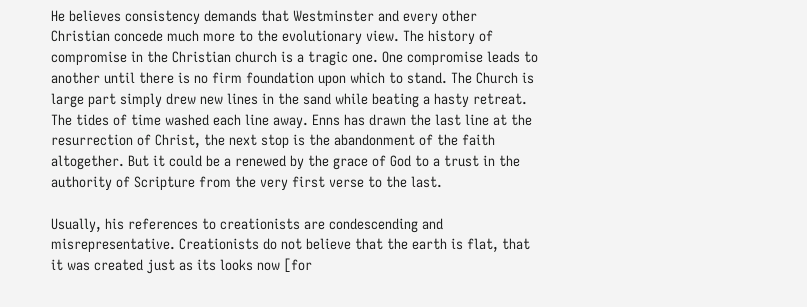He believes consistency demands that Westminster and every other Christian concede much more to the evolutionary view. The history of compromise in the Christian church is a tragic one. One compromise leads to another until there is no firm foundation upon which to stand. The Church is large part simply drew new lines in the sand while beating a hasty retreat. The tides of time washed each line away. Enns has drawn the last line at the resurrection of Christ, the next stop is the abandonment of the faith altogether. But it could be a renewed by the grace of God to a trust in the authority of Scripture from the very first verse to the last.

Usually, his references to creationists are condescending and misrepresentative. Creationists do not believe that the earth is flat, that it was created just as its looks now [for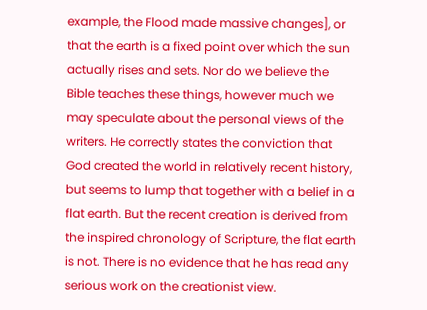example, the Flood made massive changes], or that the earth is a fixed point over which the sun actually rises and sets. Nor do we believe the Bible teaches these things, however much we may speculate about the personal views of the writers. He correctly states the conviction that God created the world in relatively recent history, but seems to lump that together with a belief in a flat earth. But the recent creation is derived from the inspired chronology of Scripture, the flat earth is not. There is no evidence that he has read any serious work on the creationist view.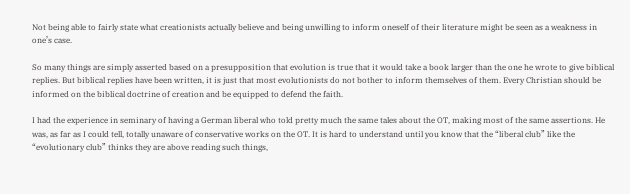Not being able to fairly state what creationists actually believe and being unwilling to inform oneself of their literature might be seen as a weakness in one’s case.

So many things are simply asserted based on a presupposition that evolution is true that it would take a book larger than the one he wrote to give biblical replies. But biblical replies have been written, it is just that most evolutionists do not bother to inform themselves of them. Every Christian should be informed on the biblical doctrine of creation and be equipped to defend the faith.

I had the experience in seminary of having a German liberal who told pretty much the same tales about the OT, making most of the same assertions. He was, as far as I could tell, totally unaware of conservative works on the OT. It is hard to understand until you know that the “liberal club” like the “evolutionary club” thinks they are above reading such things,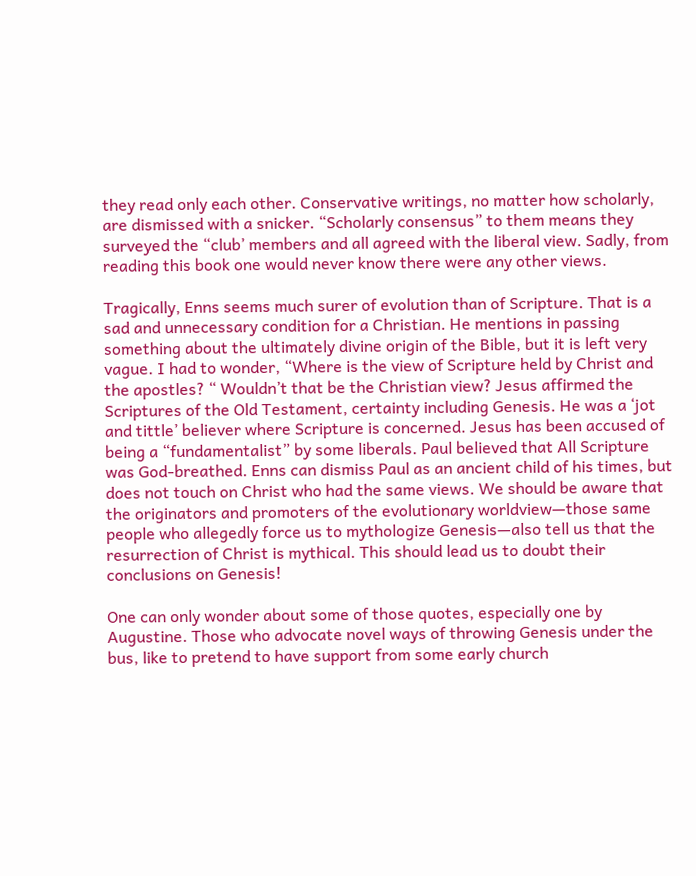they read only each other. Conservative writings, no matter how scholarly, are dismissed with a snicker. “Scholarly consensus” to them means they surveyed the “club’ members and all agreed with the liberal view. Sadly, from reading this book one would never know there were any other views.

Tragically, Enns seems much surer of evolution than of Scripture. That is a sad and unnecessary condition for a Christian. He mentions in passing something about the ultimately divine origin of the Bible, but it is left very vague. I had to wonder, “Where is the view of Scripture held by Christ and the apostles? “ Wouldn’t that be the Christian view? Jesus affirmed the Scriptures of the Old Testament, certainty including Genesis. He was a ‘jot and tittle’ believer where Scripture is concerned. Jesus has been accused of being a “fundamentalist” by some liberals. Paul believed that All Scripture was God-breathed. Enns can dismiss Paul as an ancient child of his times, but does not touch on Christ who had the same views. We should be aware that the originators and promoters of the evolutionary worldview—those same people who allegedly force us to mythologize Genesis—also tell us that the resurrection of Christ is mythical. This should lead us to doubt their conclusions on Genesis!

One can only wonder about some of those quotes, especially one by Augustine. Those who advocate novel ways of throwing Genesis under the bus, like to pretend to have support from some early church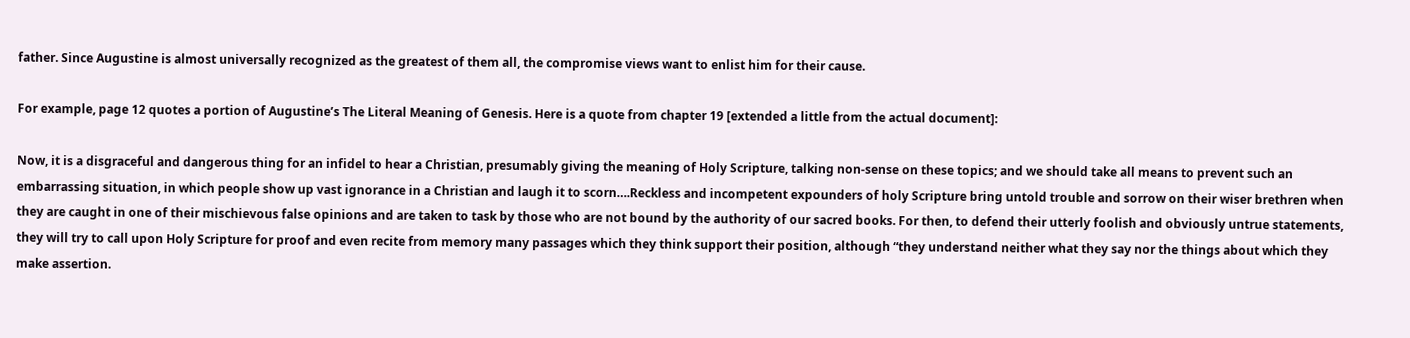father. Since Augustine is almost universally recognized as the greatest of them all, the compromise views want to enlist him for their cause.

For example, page 12 quotes a portion of Augustine’s The Literal Meaning of Genesis. Here is a quote from chapter 19 [extended a little from the actual document]:

Now, it is a disgraceful and dangerous thing for an infidel to hear a Christian, presumably giving the meaning of Holy Scripture, talking non-sense on these topics; and we should take all means to prevent such an embarrassing situation, in which people show up vast ignorance in a Christian and laugh it to scorn….Reckless and incompetent expounders of holy Scripture bring untold trouble and sorrow on their wiser brethren when they are caught in one of their mischievous false opinions and are taken to task by those who are not bound by the authority of our sacred books. For then, to defend their utterly foolish and obviously untrue statements, they will try to call upon Holy Scripture for proof and even recite from memory many passages which they think support their position, although “they understand neither what they say nor the things about which they make assertion.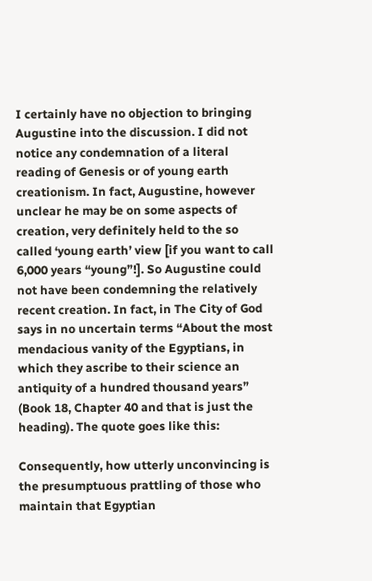I certainly have no objection to bringing Augustine into the discussion. I did not notice any condemnation of a literal reading of Genesis or of young earth creationism. In fact, Augustine, however unclear he may be on some aspects of creation, very definitely held to the so called ‘young earth’ view [if you want to call 6,000 years “young”!]. So Augustine could not have been condemning the relatively recent creation. In fact, in The City of God says in no uncertain terms “About the most mendacious vanity of the Egyptians, in which they ascribe to their science an antiquity of a hundred thousand years” (Book 18, Chapter 40 and that is just the heading). The quote goes like this:

Consequently, how utterly unconvincing is the presumptuous prattling of those who maintain that Egyptian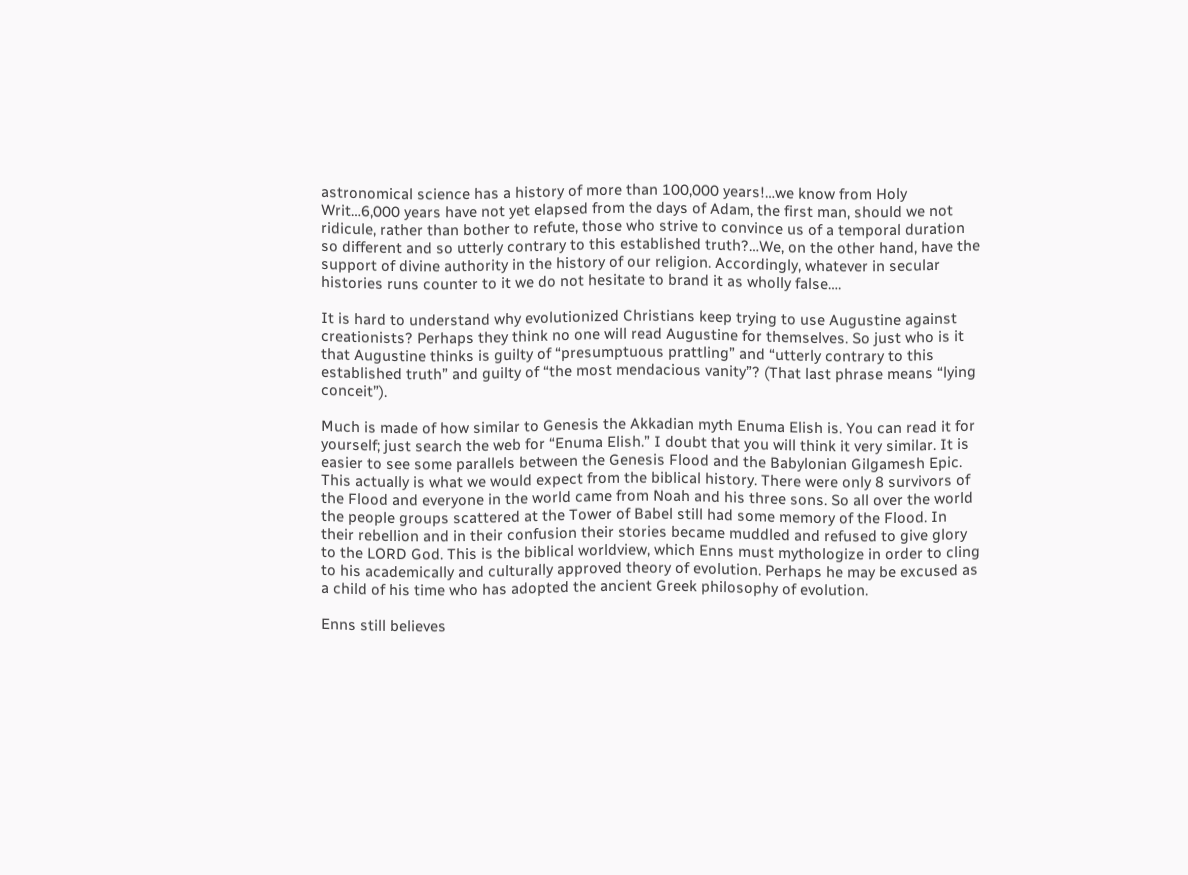astronomical science has a history of more than 100,000 years!…we know from Holy Writ…6,000 years have not yet elapsed from the days of Adam, the first man, should we not ridicule, rather than bother to refute, those who strive to convince us of a temporal duration so different and so utterly contrary to this established truth?…We, on the other hand, have the support of divine authority in the history of our religion. Accordingly, whatever in secular histories runs counter to it we do not hesitate to brand it as wholly false….

It is hard to understand why evolutionized Christians keep trying to use Augustine against creationists? Perhaps they think no one will read Augustine for themselves. So just who is it that Augustine thinks is guilty of “presumptuous prattling” and “utterly contrary to this established truth” and guilty of “the most mendacious vanity”? (That last phrase means “lying conceit”).

Much is made of how similar to Genesis the Akkadian myth Enuma Elish is. You can read it for yourself; just search the web for “Enuma Elish.” I doubt that you will think it very similar. It is easier to see some parallels between the Genesis Flood and the Babylonian Gilgamesh Epic. This actually is what we would expect from the biblical history. There were only 8 survivors of the Flood and everyone in the world came from Noah and his three sons. So all over the world the people groups scattered at the Tower of Babel still had some memory of the Flood. In their rebellion and in their confusion their stories became muddled and refused to give glory to the LORD God. This is the biblical worldview, which Enns must mythologize in order to cling to his academically and culturally approved theory of evolution. Perhaps he may be excused as a child of his time who has adopted the ancient Greek philosophy of evolution.

Enns still believes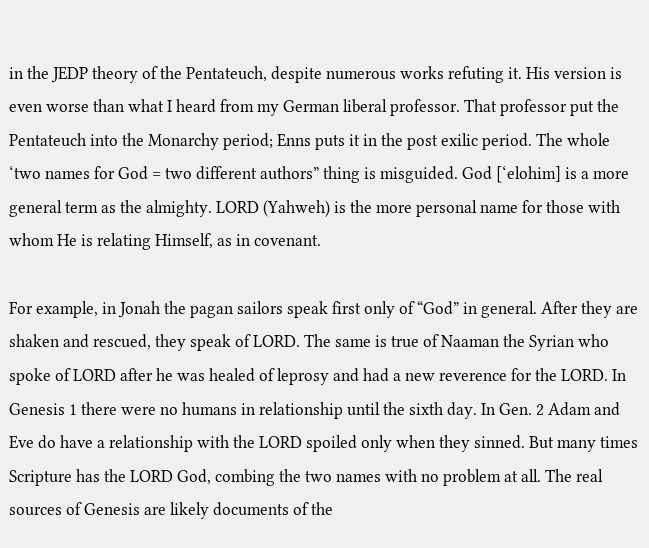in the JEDP theory of the Pentateuch, despite numerous works refuting it. His version is even worse than what I heard from my German liberal professor. That professor put the Pentateuch into the Monarchy period; Enns puts it in the post exilic period. The whole ‘two names for God = two different authors” thing is misguided. God [‘elohim] is a more general term as the almighty. LORD (Yahweh) is the more personal name for those with whom He is relating Himself, as in covenant.

For example, in Jonah the pagan sailors speak first only of “God” in general. After they are shaken and rescued, they speak of LORD. The same is true of Naaman the Syrian who spoke of LORD after he was healed of leprosy and had a new reverence for the LORD. In Genesis 1 there were no humans in relationship until the sixth day. In Gen. 2 Adam and Eve do have a relationship with the LORD spoiled only when they sinned. But many times Scripture has the LORD God, combing the two names with no problem at all. The real sources of Genesis are likely documents of the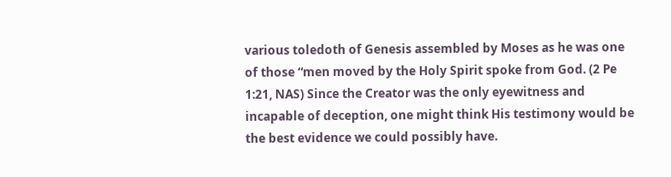various toledoth of Genesis assembled by Moses as he was one of those “men moved by the Holy Spirit spoke from God. (2 Pe 1:21, NAS) Since the Creator was the only eyewitness and incapable of deception, one might think His testimony would be the best evidence we could possibly have.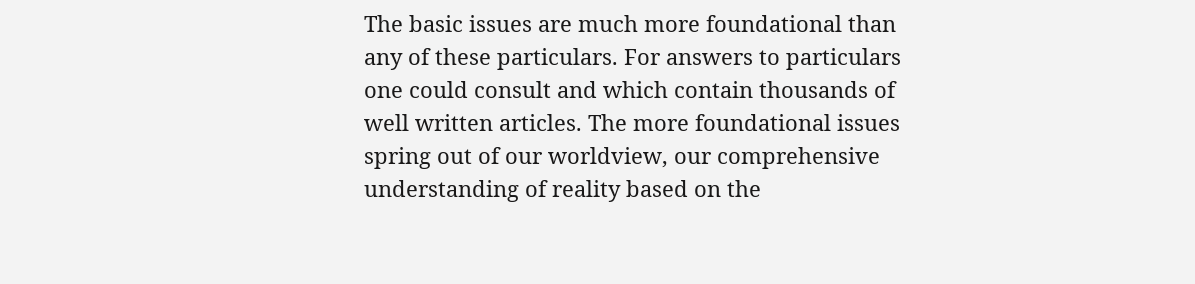The basic issues are much more foundational than any of these particulars. For answers to particulars one could consult and which contain thousands of well written articles. The more foundational issues spring out of our worldview, our comprehensive understanding of reality based on the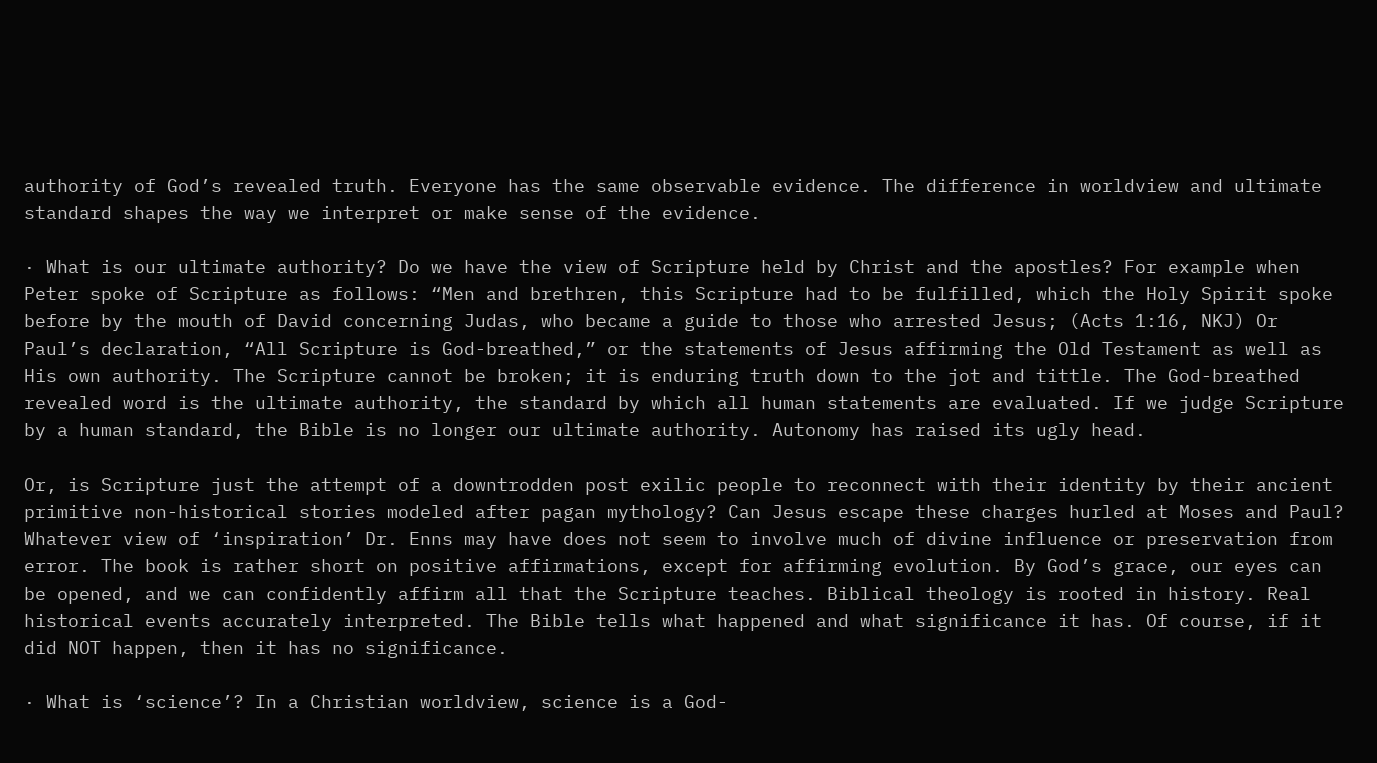authority of God’s revealed truth. Everyone has the same observable evidence. The difference in worldview and ultimate standard shapes the way we interpret or make sense of the evidence.

· What is our ultimate authority? Do we have the view of Scripture held by Christ and the apostles? For example when Peter spoke of Scripture as follows: “Men and brethren, this Scripture had to be fulfilled, which the Holy Spirit spoke before by the mouth of David concerning Judas, who became a guide to those who arrested Jesus; (Acts 1:16, NKJ) Or Paul’s declaration, “All Scripture is God-breathed,” or the statements of Jesus affirming the Old Testament as well as His own authority. The Scripture cannot be broken; it is enduring truth down to the jot and tittle. The God-breathed revealed word is the ultimate authority, the standard by which all human statements are evaluated. If we judge Scripture by a human standard, the Bible is no longer our ultimate authority. Autonomy has raised its ugly head.

Or, is Scripture just the attempt of a downtrodden post exilic people to reconnect with their identity by their ancient primitive non-historical stories modeled after pagan mythology? Can Jesus escape these charges hurled at Moses and Paul? Whatever view of ‘inspiration’ Dr. Enns may have does not seem to involve much of divine influence or preservation from error. The book is rather short on positive affirmations, except for affirming evolution. By God’s grace, our eyes can be opened, and we can confidently affirm all that the Scripture teaches. Biblical theology is rooted in history. Real historical events accurately interpreted. The Bible tells what happened and what significance it has. Of course, if it did NOT happen, then it has no significance.

· What is ‘science’? In a Christian worldview, science is a God-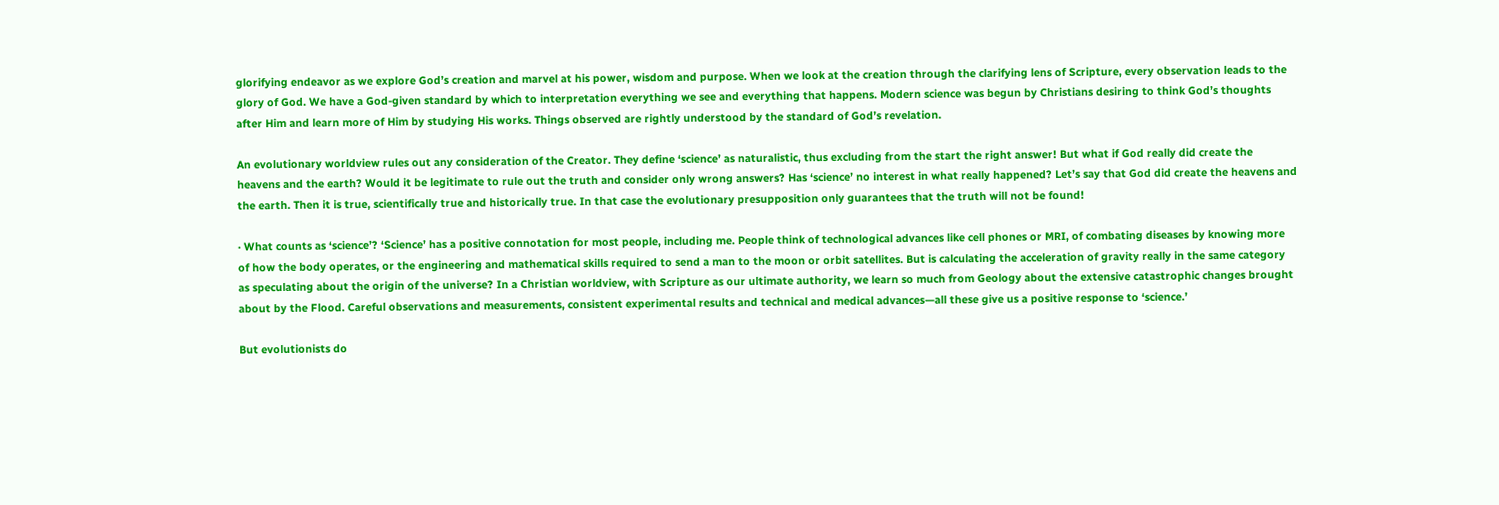glorifying endeavor as we explore God’s creation and marvel at his power, wisdom and purpose. When we look at the creation through the clarifying lens of Scripture, every observation leads to the glory of God. We have a God-given standard by which to interpretation everything we see and everything that happens. Modern science was begun by Christians desiring to think God’s thoughts after Him and learn more of Him by studying His works. Things observed are rightly understood by the standard of God’s revelation.

An evolutionary worldview rules out any consideration of the Creator. They define ‘science’ as naturalistic, thus excluding from the start the right answer! But what if God really did create the heavens and the earth? Would it be legitimate to rule out the truth and consider only wrong answers? Has ‘science’ no interest in what really happened? Let’s say that God did create the heavens and the earth. Then it is true, scientifically true and historically true. In that case the evolutionary presupposition only guarantees that the truth will not be found!

· What counts as ‘science’? ‘Science’ has a positive connotation for most people, including me. People think of technological advances like cell phones or MRI, of combating diseases by knowing more of how the body operates, or the engineering and mathematical skills required to send a man to the moon or orbit satellites. But is calculating the acceleration of gravity really in the same category as speculating about the origin of the universe? In a Christian worldview, with Scripture as our ultimate authority, we learn so much from Geology about the extensive catastrophic changes brought about by the Flood. Careful observations and measurements, consistent experimental results and technical and medical advances—all these give us a positive response to ‘science.’

But evolutionists do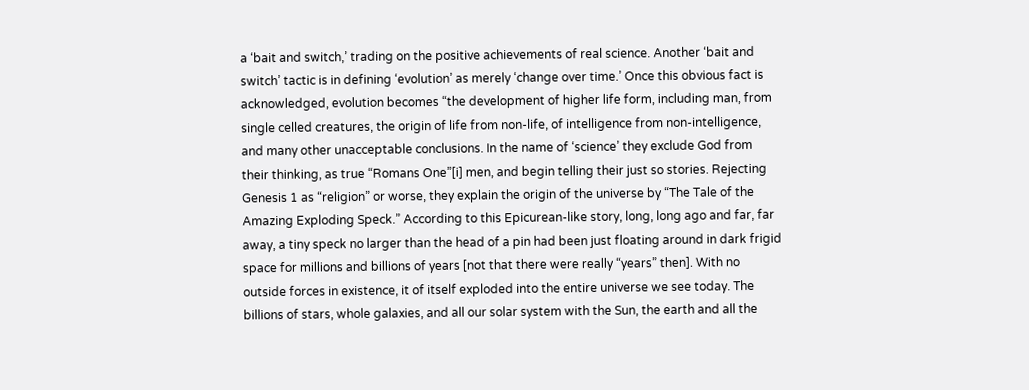a ‘bait and switch,’ trading on the positive achievements of real science. Another ‘bait and switch’ tactic is in defining ‘evolution’ as merely ‘change over time.’ Once this obvious fact is acknowledged, evolution becomes “the development of higher life form, including man, from single celled creatures, the origin of life from non-life, of intelligence from non-intelligence, and many other unacceptable conclusions. In the name of ‘science’ they exclude God from their thinking, as true “Romans One”[i] men, and begin telling their just so stories. Rejecting Genesis 1 as “religion” or worse, they explain the origin of the universe by “The Tale of the Amazing Exploding Speck.” According to this Epicurean-like story, long, long ago and far, far away, a tiny speck no larger than the head of a pin had been just floating around in dark frigid space for millions and billions of years [not that there were really “years” then]. With no outside forces in existence, it of itself exploded into the entire universe we see today. The billions of stars, whole galaxies, and all our solar system with the Sun, the earth and all the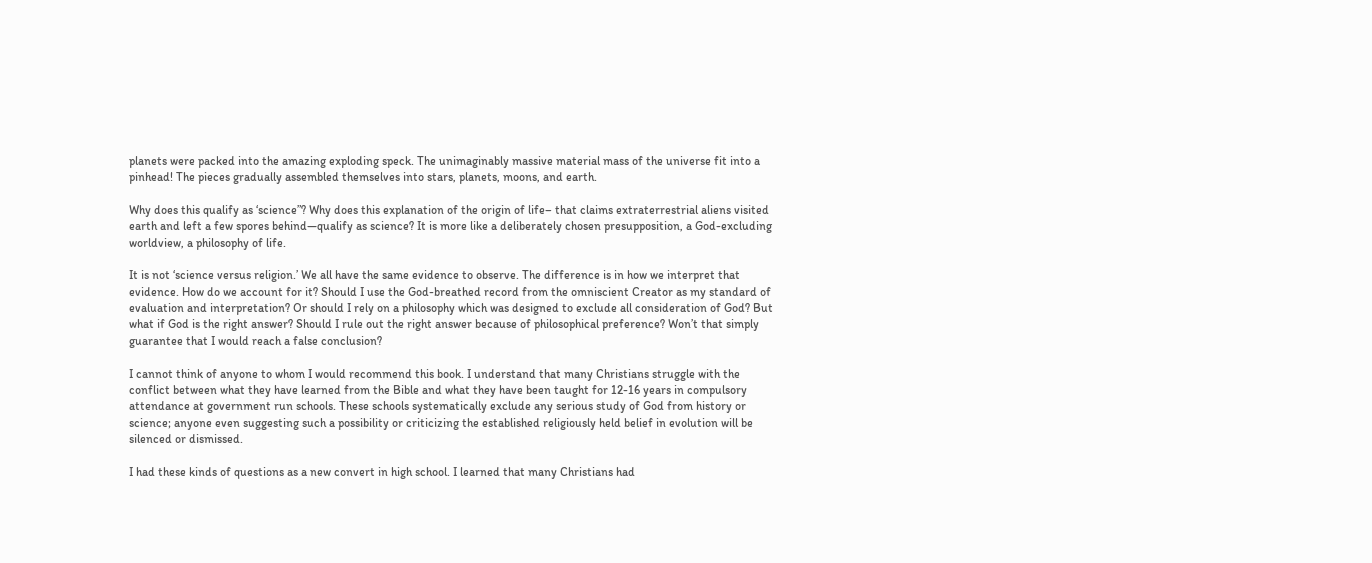planets were packed into the amazing exploding speck. The unimaginably massive material mass of the universe fit into a pinhead! The pieces gradually assembled themselves into stars, planets, moons, and earth.

Why does this qualify as ‘science”? Why does this explanation of the origin of life– that claims extraterrestrial aliens visited earth and left a few spores behind—qualify as science? It is more like a deliberately chosen presupposition, a God-excluding worldview, a philosophy of life.

It is not ‘science versus religion.’ We all have the same evidence to observe. The difference is in how we interpret that evidence. How do we account for it? Should I use the God-breathed record from the omniscient Creator as my standard of evaluation and interpretation? Or should I rely on a philosophy which was designed to exclude all consideration of God? But what if God is the right answer? Should I rule out the right answer because of philosophical preference? Won’t that simply guarantee that I would reach a false conclusion?

I cannot think of anyone to whom I would recommend this book. I understand that many Christians struggle with the conflict between what they have learned from the Bible and what they have been taught for 12-16 years in compulsory attendance at government run schools. These schools systematically exclude any serious study of God from history or science; anyone even suggesting such a possibility or criticizing the established religiously held belief in evolution will be silenced or dismissed.

I had these kinds of questions as a new convert in high school. I learned that many Christians had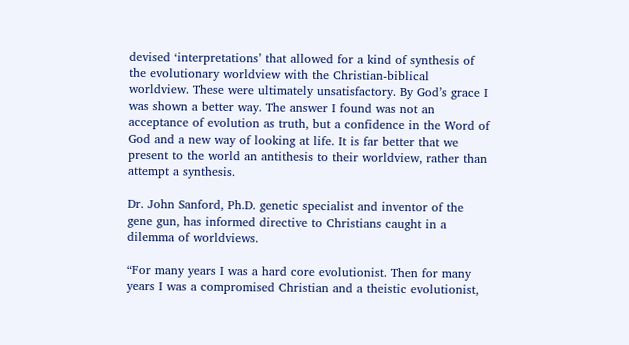devised ‘interpretations’ that allowed for a kind of synthesis of the evolutionary worldview with the Christian-biblical worldview. These were ultimately unsatisfactory. By God’s grace I was shown a better way. The answer I found was not an acceptance of evolution as truth, but a confidence in the Word of God and a new way of looking at life. It is far better that we present to the world an antithesis to their worldview, rather than attempt a synthesis.

Dr. John Sanford, Ph.D. genetic specialist and inventor of the gene gun, has informed directive to Christians caught in a dilemma of worldviews.

“For many years I was a hard core evolutionist. Then for many years I was a compromised Christian and a theistic evolutionist,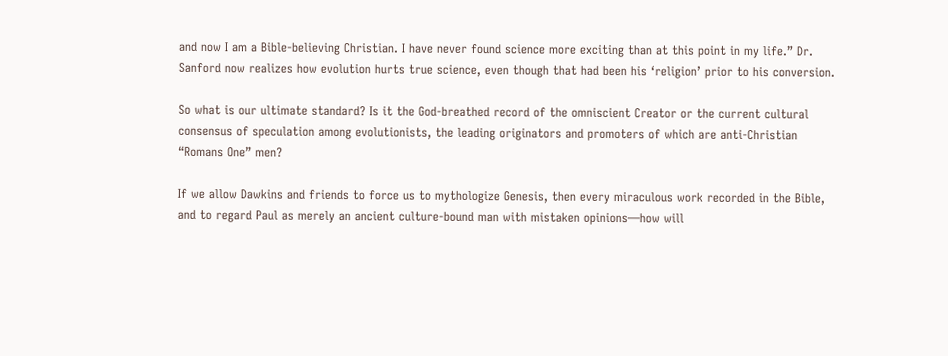and now I am a Bible-believing Christian. I have never found science more exciting than at this point in my life.” Dr. Sanford now realizes how evolution hurts true science, even though that had been his ‘religion’ prior to his conversion.

So what is our ultimate standard? Is it the God-breathed record of the omniscient Creator or the current cultural consensus of speculation among evolutionists, the leading originators and promoters of which are anti-Christian “Romans One” men?

If we allow Dawkins and friends to force us to mythologize Genesis, then every miraculous work recorded in the Bible, and to regard Paul as merely an ancient culture-bound man with mistaken opinions—how will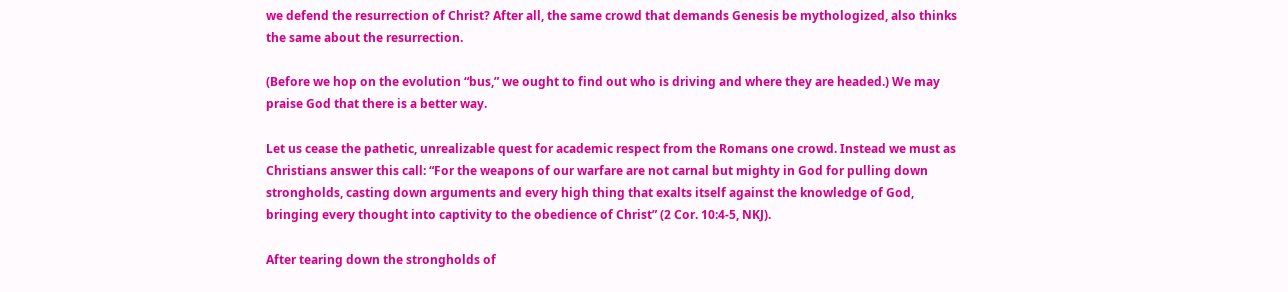we defend the resurrection of Christ? After all, the same crowd that demands Genesis be mythologized, also thinks the same about the resurrection.

(Before we hop on the evolution “bus,” we ought to find out who is driving and where they are headed.) We may praise God that there is a better way.

Let us cease the pathetic, unrealizable quest for academic respect from the Romans one crowd. Instead we must as Christians answer this call: “For the weapons of our warfare are not carnal but mighty in God for pulling down strongholds, casting down arguments and every high thing that exalts itself against the knowledge of God, bringing every thought into captivity to the obedience of Christ” (2 Cor. 10:4-5, NKJ).

After tearing down the strongholds of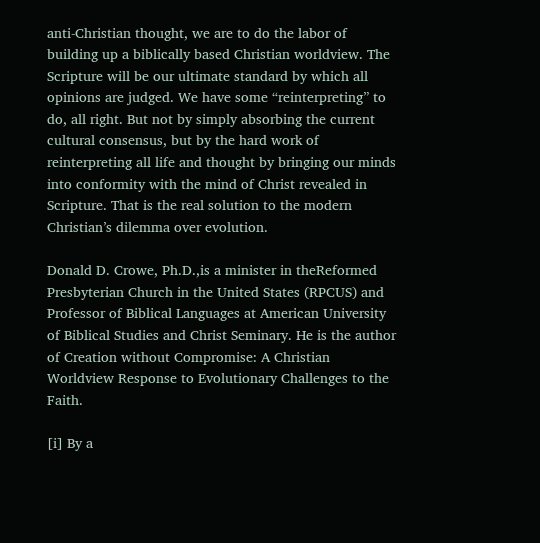anti-Christian thought, we are to do the labor of building up a biblically based Christian worldview. The Scripture will be our ultimate standard by which all opinions are judged. We have some “reinterpreting” to do, all right. But not by simply absorbing the current cultural consensus, but by the hard work of reinterpreting all life and thought by bringing our minds into conformity with the mind of Christ revealed in Scripture. That is the real solution to the modern Christian’s dilemma over evolution.

Donald D. Crowe, Ph.D.,is a minister in theReformed Presbyterian Church in the United States (RPCUS) and Professor of Biblical Languages at American University of Biblical Studies and Christ Seminary. He is the author of Creation without Compromise: A Christian Worldview Response to Evolutionary Challenges to the Faith.

[i] By a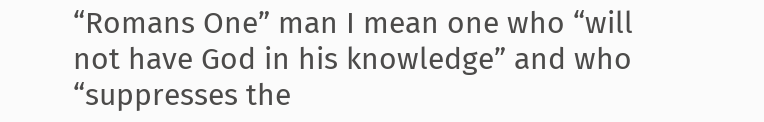“Romans One” man I mean one who “will not have God in his knowledge” and who “suppresses the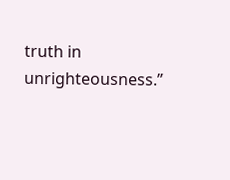truth in unrighteousness.”